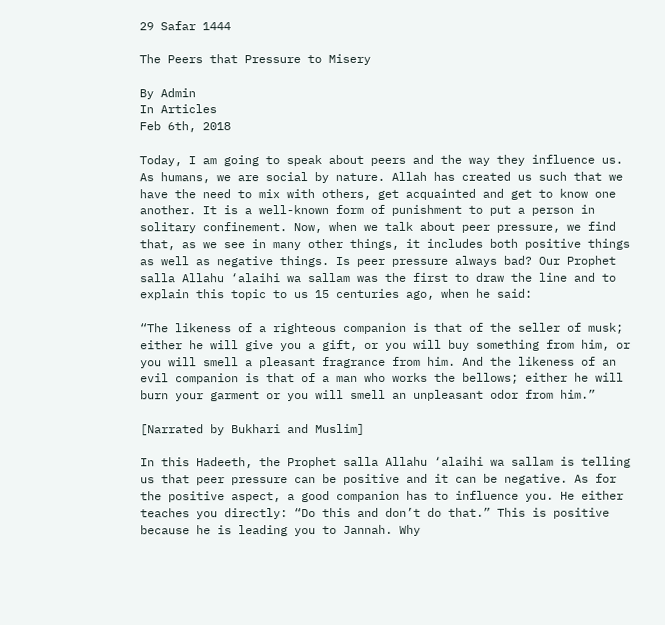29 Safar 1444

The Peers that Pressure to Misery

By Admin
In Articles
Feb 6th, 2018

Today, I am going to speak about peers and the way they influence us. As humans, we are social by nature. Allah has created us such that we have the need to mix with others, get acquainted and get to know one another. It is a well-known form of punishment to put a person in solitary confinement. Now, when we talk about peer pressure, we find that, as we see in many other things, it includes both positive things as well as negative things. Is peer pressure always bad? Our Prophet salla Allahu ‘alaihi wa sallam was the first to draw the line and to explain this topic to us 15 centuries ago, when he said:

“The likeness of a righteous companion is that of the seller of musk; either he will give you a gift, or you will buy something from him, or you will smell a pleasant fragrance from him. And the likeness of an evil companion is that of a man who works the bellows; either he will burn your garment or you will smell an unpleasant odor from him.”

[Narrated by Bukhari and Muslim]

In this Hadeeth, the Prophet salla Allahu ‘alaihi wa sallam is telling us that peer pressure can be positive and it can be negative. As for the positive aspect, a good companion has to influence you. He either teaches you directly: “Do this and don’t do that.” This is positive because he is leading you to Jannah. Why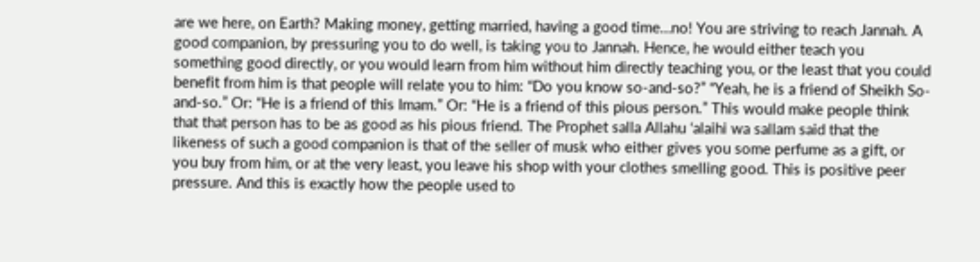are we here, on Earth? Making money, getting married, having a good time…no! You are striving to reach Jannah. A good companion, by pressuring you to do well, is taking you to Jannah. Hence, he would either teach you something good directly, or you would learn from him without him directly teaching you, or the least that you could benefit from him is that people will relate you to him: “Do you know so-and-so?” “Yeah, he is a friend of Sheikh So-and-so.” Or: “He is a friend of this Imam.” Or: “He is a friend of this pious person.” This would make people think that that person has to be as good as his pious friend. The Prophet salla Allahu ‘alaihi wa sallam said that the likeness of such a good companion is that of the seller of musk who either gives you some perfume as a gift, or you buy from him, or at the very least, you leave his shop with your clothes smelling good. This is positive peer pressure. And this is exactly how the people used to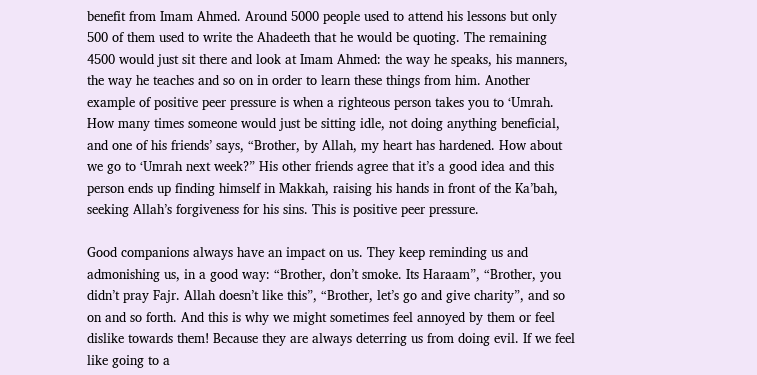benefit from Imam Ahmed. Around 5000 people used to attend his lessons but only 500 of them used to write the Ahadeeth that he would be quoting. The remaining 4500 would just sit there and look at Imam Ahmed: the way he speaks, his manners, the way he teaches and so on in order to learn these things from him. Another example of positive peer pressure is when a righteous person takes you to ‘Umrah. How many times someone would just be sitting idle, not doing anything beneficial, and one of his friends’ says, “Brother, by Allah, my heart has hardened. How about we go to ‘Umrah next week?” His other friends agree that it’s a good idea and this person ends up finding himself in Makkah, raising his hands in front of the Ka’bah, seeking Allah’s forgiveness for his sins. This is positive peer pressure.

Good companions always have an impact on us. They keep reminding us and admonishing us, in a good way: “Brother, don’t smoke. Its Haraam”, “Brother, you didn’t pray Fajr. Allah doesn’t like this”, “Brother, let’s go and give charity”, and so on and so forth. And this is why we might sometimes feel annoyed by them or feel dislike towards them! Because they are always deterring us from doing evil. If we feel like going to a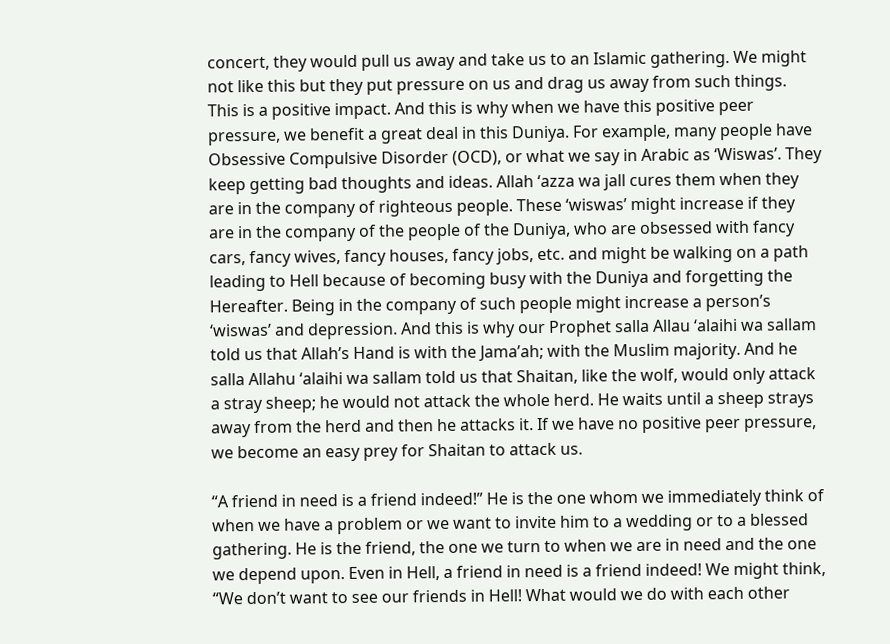concert, they would pull us away and take us to an Islamic gathering. We might not like this but they put pressure on us and drag us away from such things. This is a positive impact. And this is why when we have this positive peer pressure, we benefit a great deal in this Duniya. For example, many people have Obsessive Compulsive Disorder (OCD), or what we say in Arabic as ‘Wiswas’. They keep getting bad thoughts and ideas. Allah ‘azza wa jall cures them when they are in the company of righteous people. These ‘wiswas’ might increase if they are in the company of the people of the Duniya, who are obsessed with fancy cars, fancy wives, fancy houses, fancy jobs, etc. and might be walking on a path leading to Hell because of becoming busy with the Duniya and forgetting the Hereafter. Being in the company of such people might increase a person’s ‘wiswas’ and depression. And this is why our Prophet salla Allau ‘alaihi wa sallam told us that Allah’s Hand is with the Jama’ah; with the Muslim majority. And he salla Allahu ‘alaihi wa sallam told us that Shaitan, like the wolf, would only attack a stray sheep; he would not attack the whole herd. He waits until a sheep strays away from the herd and then he attacks it. If we have no positive peer pressure, we become an easy prey for Shaitan to attack us.

“A friend in need is a friend indeed!” He is the one whom we immediately think of when we have a problem or we want to invite him to a wedding or to a blessed gathering. He is the friend, the one we turn to when we are in need and the one we depend upon. Even in Hell, a friend in need is a friend indeed! We might think, “We don’t want to see our friends in Hell! What would we do with each other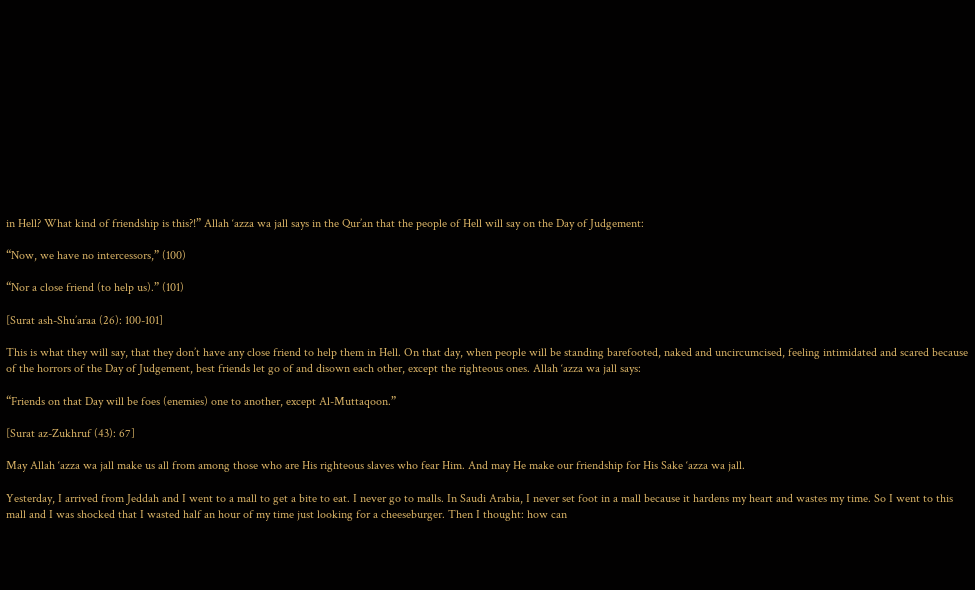in Hell? What kind of friendship is this?!” Allah ‘azza wa jall says in the Qur’an that the people of Hell will say on the Day of Judgement:

“Now, we have no intercessors,” (100)

“Nor a close friend (to help us).” (101)

[Surat ash-Shu’araa (26): 100-101]

This is what they will say, that they don’t have any close friend to help them in Hell. On that day, when people will be standing barefooted, naked and uncircumcised, feeling intimidated and scared because of the horrors of the Day of Judgement, best friends let go of and disown each other, except the righteous ones. Allah ‘azza wa jall says:

“Friends on that Day will be foes (enemies) one to another, except Al-Muttaqoon.”

[Surat az-Zukhruf (43): 67]

May Allah ‘azza wa jall make us all from among those who are His righteous slaves who fear Him. And may He make our friendship for His Sake ‘azza wa jall.

Yesterday, I arrived from Jeddah and I went to a mall to get a bite to eat. I never go to malls. In Saudi Arabia, I never set foot in a mall because it hardens my heart and wastes my time. So I went to this mall and I was shocked that I wasted half an hour of my time just looking for a cheeseburger. Then I thought: how can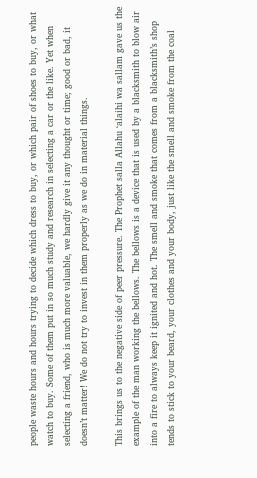people waste hours and hours trying to decide which dress to buy, or which pair of shoes to buy, or what watch to buy. Some of them put in so much study and research in selecting a car or the like. Yet when selecting a friend, who is much more valuable, we hardly give it any thought or time; good or bad, it doesn’t matter! We do not try to invest in them properly as we do in material things.

This brings us to the negative side of peer pressure. The Prophet salla Allahu ‘alaihi wa sallam gave us the example of the man working the bellows. The bellows is a device that is used by a blacksmith to blow air into a fire to always keep it ignited and hot. The smell and smoke that comes from a blacksmith’s shop tends to stick to your beard, your clothes and your body, just like the smell and smoke from the coal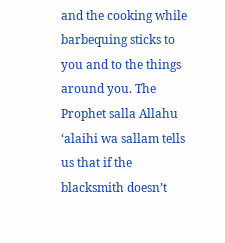and the cooking while barbequing sticks to you and to the things around you. The Prophet salla Allahu ‘alaihi wa sallam tells us that if the blacksmith doesn’t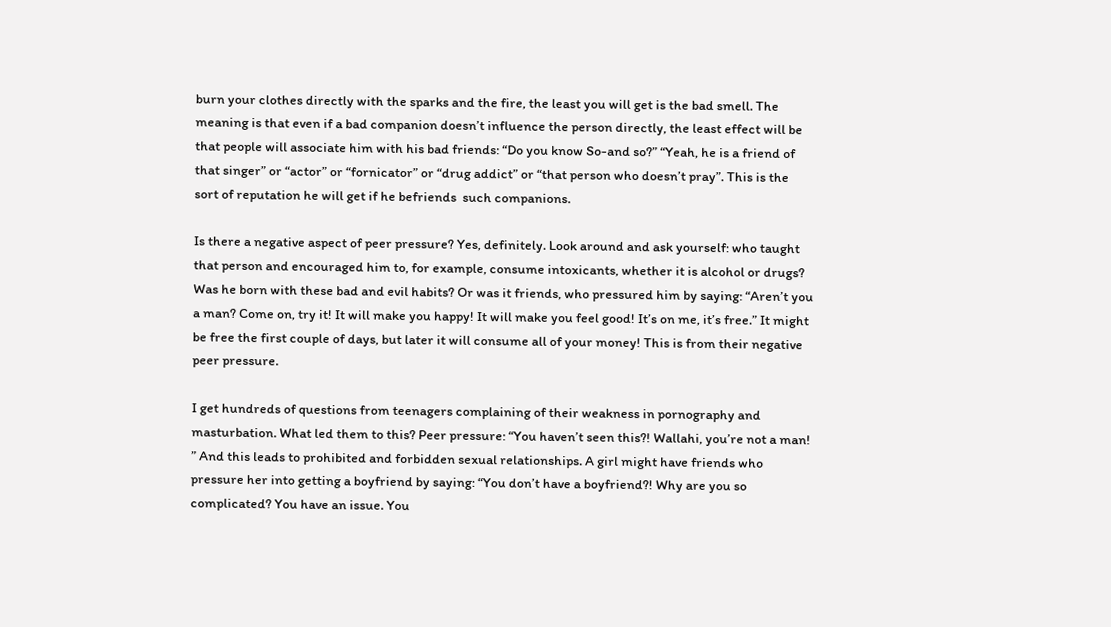burn your clothes directly with the sparks and the fire, the least you will get is the bad smell. The meaning is that even if a bad companion doesn’t influence the person directly, the least effect will be that people will associate him with his bad friends: “Do you know So-and so?” “Yeah, he is a friend of that singer” or “actor” or “fornicator” or “drug addict” or “that person who doesn’t pray”. This is the sort of reputation he will get if he befriends  such companions.

Is there a negative aspect of peer pressure? Yes, definitely. Look around and ask yourself: who taught that person and encouraged him to, for example, consume intoxicants, whether it is alcohol or drugs? Was he born with these bad and evil habits? Or was it friends, who pressured him by saying: “Aren’t you a man? Come on, try it! It will make you happy! It will make you feel good! It’s on me, it’s free.” It might be free the first couple of days, but later it will consume all of your money! This is from their negative peer pressure.

I get hundreds of questions from teenagers complaining of their weakness in pornography and masturbation. What led them to this? Peer pressure: “You haven’t seen this?! Wallahi, you’re not a man! ” And this leads to prohibited and forbidden sexual relationships. A girl might have friends who pressure her into getting a boyfriend by saying: “You don’t have a boyfriend?! Why are you so complicated? You have an issue. You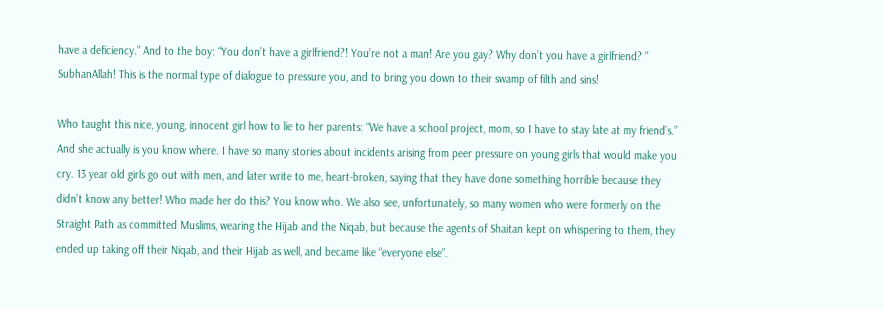have a deficiency.” And to the boy: “You don’t have a girlfriend?! You’re not a man! Are you gay? Why don’t you have a girlfriend? ” SubhanAllah! This is the normal type of dialogue to pressure you, and to bring you down to their swamp of filth and sins!

Who taught this nice, young, innocent girl how to lie to her parents: “We have a school project, mom, so I have to stay late at my friend’s.” And she actually is you know where. I have so many stories about incidents arising from peer pressure on young girls that would make you cry. 13 year old girls go out with men, and later write to me, heart-broken, saying that they have done something horrible because they didn’t know any better! Who made her do this? You know who. We also see, unfortunately, so many women who were formerly on the Straight Path as committed Muslims, wearing the Hijab and the Niqab, but because the agents of Shaitan kept on whispering to them, they ended up taking off their Niqab, and their Hijab as well, and became like “everyone else”.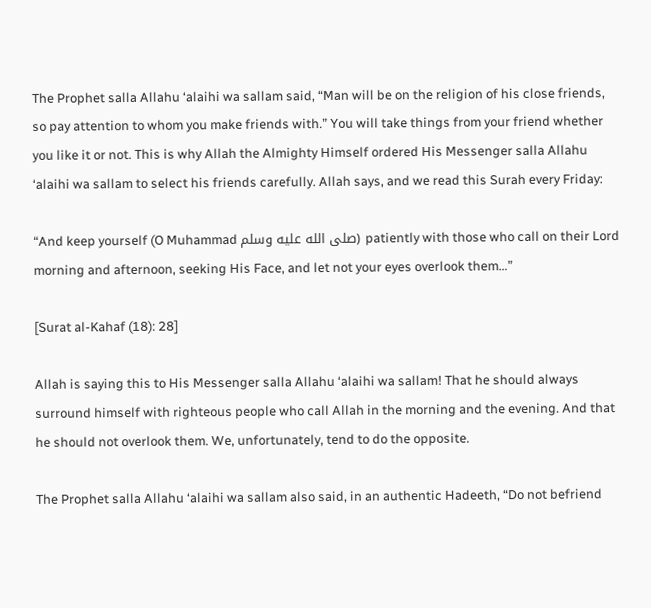The Prophet salla Allahu ‘alaihi wa sallam said, “Man will be on the religion of his close friends, so pay attention to whom you make friends with.” You will take things from your friend whether you like it or not. This is why Allah the Almighty Himself ordered His Messenger salla Allahu ‘alaihi wa sallam to select his friends carefully. Allah says, and we read this Surah every Friday:

“And keep yourself (O Muhammad صلى الله عليه وسلم) patiently with those who call on their Lord morning and afternoon, seeking His Face, and let not your eyes overlook them…”

[Surat al-Kahaf (18): 28]

Allah is saying this to His Messenger salla Allahu ‘alaihi wa sallam! That he should always surround himself with righteous people who call Allah in the morning and the evening. And that he should not overlook them. We, unfortunately, tend to do the opposite.

The Prophet salla Allahu ‘alaihi wa sallam also said, in an authentic Hadeeth, “Do not befriend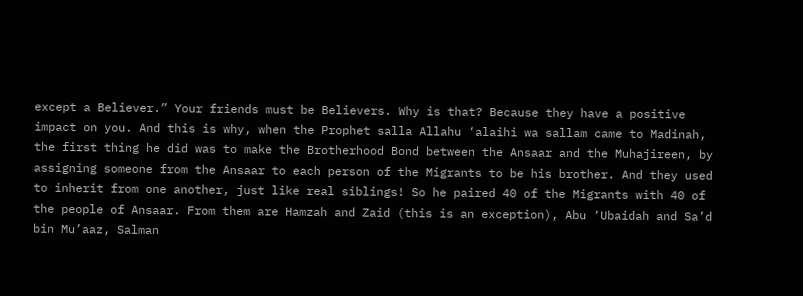except a Believer.” Your friends must be Believers. Why is that? Because they have a positive impact on you. And this is why, when the Prophet salla Allahu ‘alaihi wa sallam came to Madinah, the first thing he did was to make the Brotherhood Bond between the Ansaar and the Muhajireen, by assigning someone from the Ansaar to each person of the Migrants to be his brother. And they used to inherit from one another, just like real siblings! So he paired 40 of the Migrants with 40 of the people of Ansaar. From them are Hamzah and Zaid (this is an exception), Abu ‘Ubaidah and Sa’d bin Mu’aaz, Salman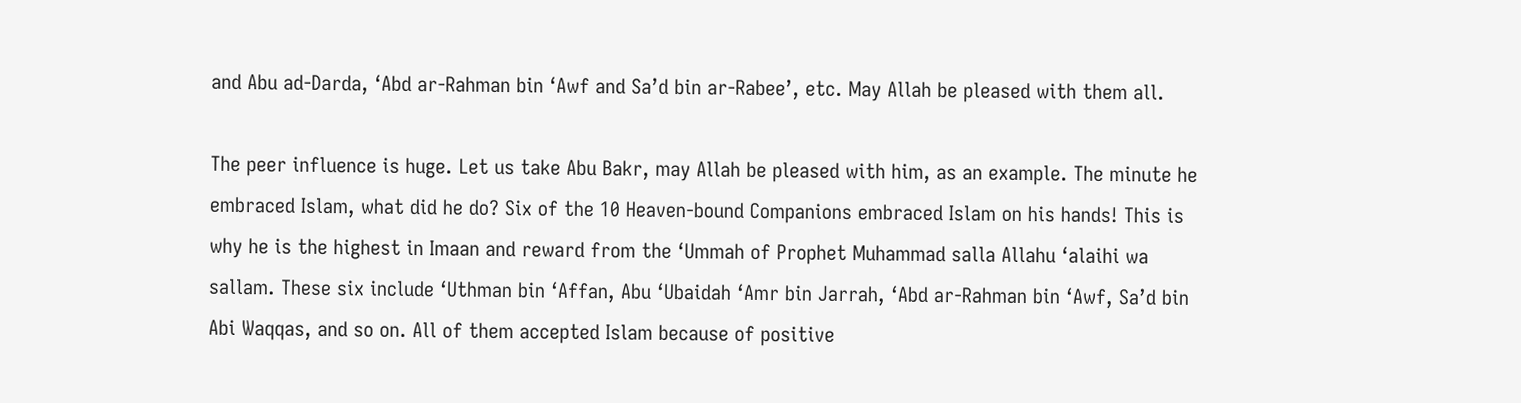and Abu ad-Darda, ‘Abd ar-Rahman bin ‘Awf and Sa’d bin ar-Rabee’, etc. May Allah be pleased with them all.

The peer influence is huge. Let us take Abu Bakr, may Allah be pleased with him, as an example. The minute he embraced Islam, what did he do? Six of the 10 Heaven-bound Companions embraced Islam on his hands! This is why he is the highest in Imaan and reward from the ‘Ummah of Prophet Muhammad salla Allahu ‘alaihi wa sallam. These six include ‘Uthman bin ‘Affan, Abu ‘Ubaidah ‘Amr bin Jarrah, ‘Abd ar-Rahman bin ‘Awf, Sa’d bin Abi Waqqas, and so on. All of them accepted Islam because of positive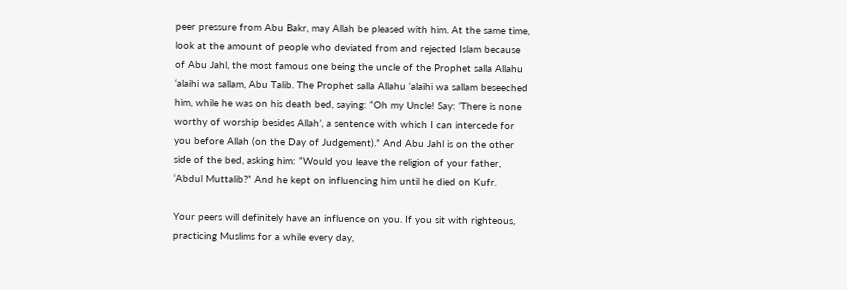peer pressure from Abu Bakr, may Allah be pleased with him. At the same time, look at the amount of people who deviated from and rejected Islam because of Abu Jahl, the most famous one being the uncle of the Prophet salla Allahu ‘alaihi wa sallam, Abu Talib. The Prophet salla Allahu ‘alaihi wa sallam beseeched him, while he was on his death bed, saying: “Oh my Uncle! Say: ‘There is none worthy of worship besides Allah’, a sentence with which I can intercede for you before Allah (on the Day of Judgement).” And Abu Jahl is on the other side of the bed, asking him: “Would you leave the religion of your father, ‘Abdul Muttalib?” And he kept on influencing him until he died on Kufr.

Your peers will definitely have an influence on you. If you sit with righteous, practicing Muslims for a while every day,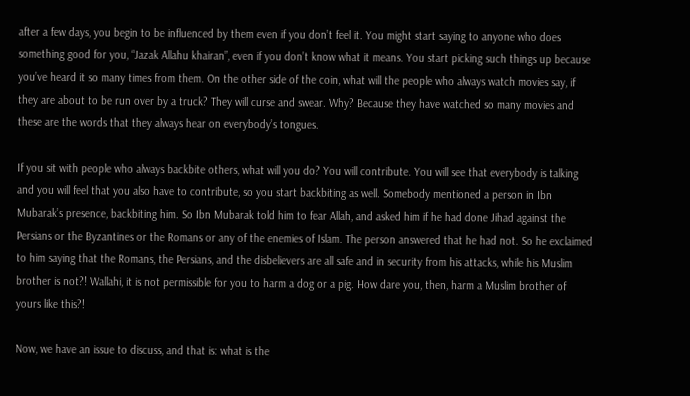after a few days, you begin to be influenced by them even if you don’t feel it. You might start saying to anyone who does something good for you, “Jazak Allahu khairan”, even if you don’t know what it means. You start picking such things up because you’ve heard it so many times from them. On the other side of the coin, what will the people who always watch movies say, if they are about to be run over by a truck? They will curse and swear. Why? Because they have watched so many movies and these are the words that they always hear on everybody’s tongues.

If you sit with people who always backbite others, what will you do? You will contribute. You will see that everybody is talking and you will feel that you also have to contribute, so you start backbiting as well. Somebody mentioned a person in Ibn Mubarak’s presence, backbiting him. So Ibn Mubarak told him to fear Allah, and asked him if he had done Jihad against the Persians or the Byzantines or the Romans or any of the enemies of Islam. The person answered that he had not. So he exclaimed to him saying that the Romans, the Persians, and the disbelievers are all safe and in security from his attacks, while his Muslim brother is not?! Wallahi, it is not permissible for you to harm a dog or a pig. How dare you, then, harm a Muslim brother of yours like this?!

Now, we have an issue to discuss, and that is: what is the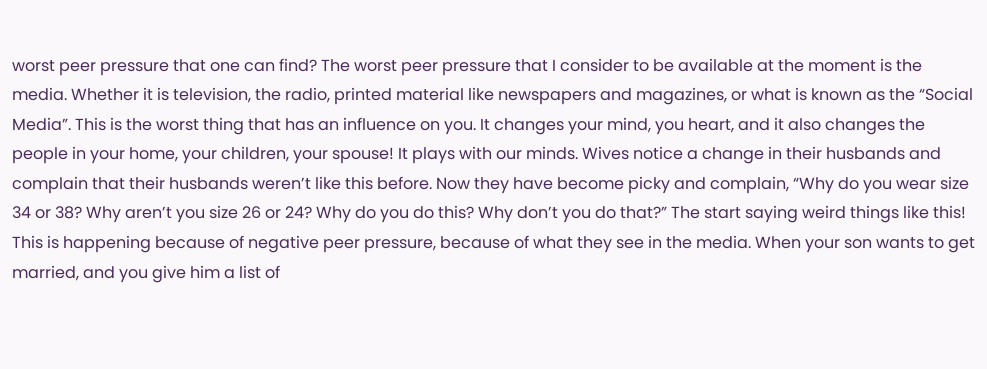worst peer pressure that one can find? The worst peer pressure that I consider to be available at the moment is the media. Whether it is television, the radio, printed material like newspapers and magazines, or what is known as the “Social Media”. This is the worst thing that has an influence on you. It changes your mind, you heart, and it also changes the people in your home, your children, your spouse! It plays with our minds. Wives notice a change in their husbands and complain that their husbands weren’t like this before. Now they have become picky and complain, “Why do you wear size 34 or 38? Why aren’t you size 26 or 24? Why do you do this? Why don’t you do that?” The start saying weird things like this! This is happening because of negative peer pressure, because of what they see in the media. When your son wants to get married, and you give him a list of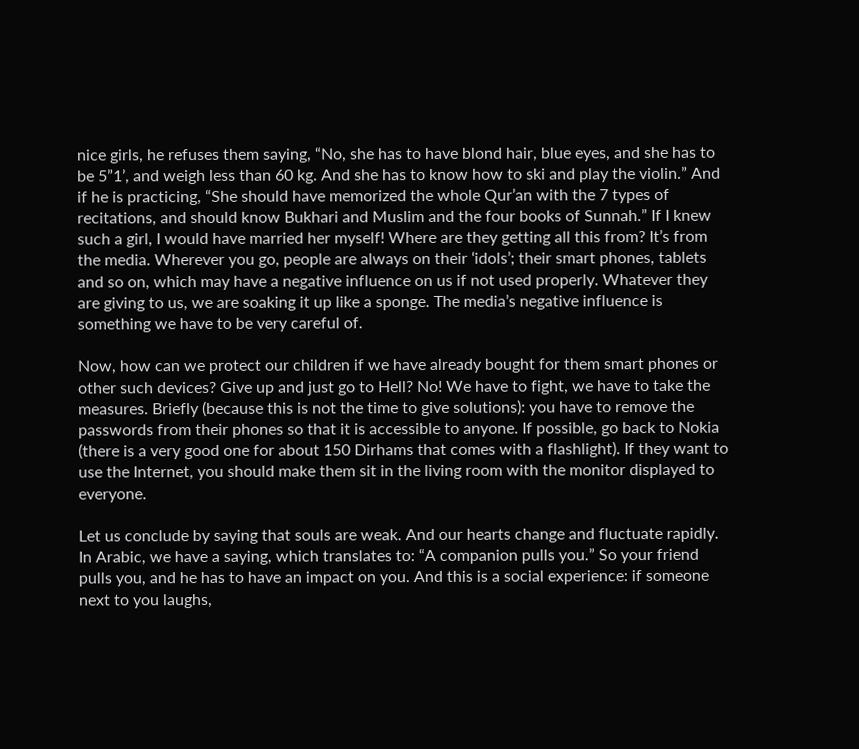nice girls, he refuses them saying, “No, she has to have blond hair, blue eyes, and she has to be 5”1’, and weigh less than 60 kg. And she has to know how to ski and play the violin.” And if he is practicing, “She should have memorized the whole Qur’an with the 7 types of recitations, and should know Bukhari and Muslim and the four books of Sunnah.” If I knew such a girl, I would have married her myself! Where are they getting all this from? It’s from the media. Wherever you go, people are always on their ‘idols’; their smart phones, tablets and so on, which may have a negative influence on us if not used properly. Whatever they are giving to us, we are soaking it up like a sponge. The media’s negative influence is something we have to be very careful of.

Now, how can we protect our children if we have already bought for them smart phones or other such devices? Give up and just go to Hell? No! We have to fight, we have to take the measures. Briefly (because this is not the time to give solutions): you have to remove the passwords from their phones so that it is accessible to anyone. If possible, go back to Nokia (there is a very good one for about 150 Dirhams that comes with a flashlight). If they want to use the Internet, you should make them sit in the living room with the monitor displayed to everyone.

Let us conclude by saying that souls are weak. And our hearts change and fluctuate rapidly. In Arabic, we have a saying, which translates to: “A companion pulls you.” So your friend pulls you, and he has to have an impact on you. And this is a social experience: if someone next to you laughs,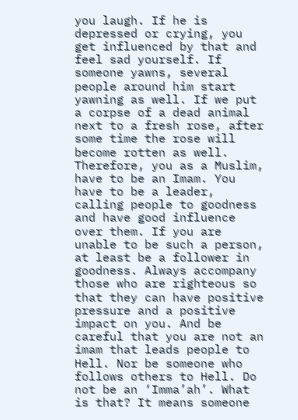you laugh. If he is depressed or crying, you get influenced by that and feel sad yourself. If someone yawns, several people around him start yawning as well. If we put a corpse of a dead animal next to a fresh rose, after some time the rose will become rotten as well. Therefore, you as a Muslim, have to be an Imam. You have to be a leader, calling people to goodness and have good influence over them. If you are unable to be such a person, at least be a follower in goodness. Always accompany those who are righteous so that they can have positive pressure and a positive impact on you. And be careful that you are not an imam that leads people to Hell. Nor be someone who follows others to Hell. Do not be an ‘Imma’ah’. What is that? It means someone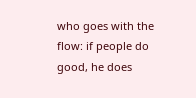who goes with the flow: if people do good, he does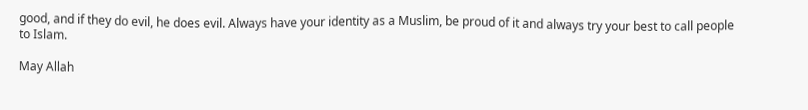good, and if they do evil, he does evil. Always have your identity as a Muslim, be proud of it and always try your best to call people to Islam.

May Allah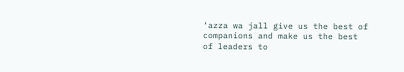‘azza wa jall give us the best of companions and make us the best of leaders to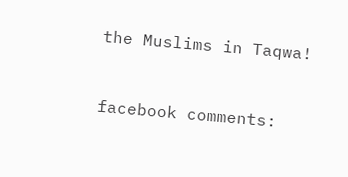the Muslims in Taqwa!



facebook comments: